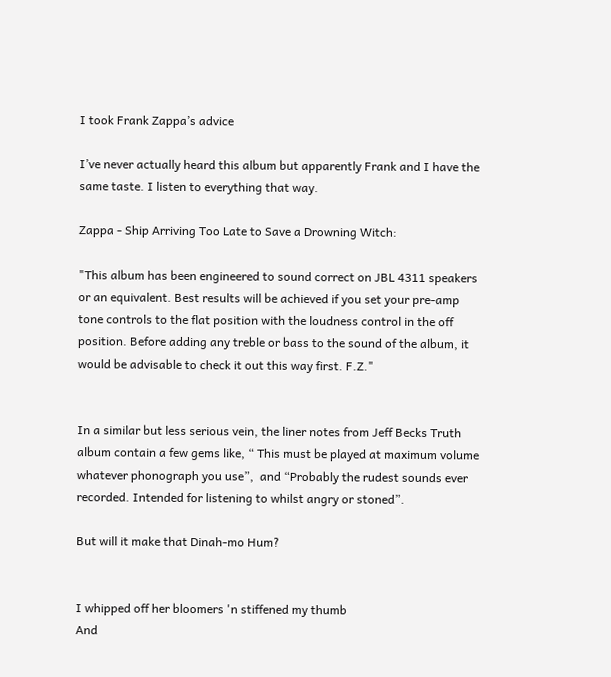I took Frank Zappa’s advice

I’ve never actually heard this album but apparently Frank and I have the same taste. I listen to everything that way.

Zappa - Ship Arriving Too Late to Save a Drowning Witch:

"This album has been engineered to sound correct on JBL 4311 speakers or an equivalent. Best results will be achieved if you set your pre-amp tone controls to the flat position with the loudness control in the off position. Before adding any treble or bass to the sound of the album, it would be advisable to check it out this way first. F.Z."


In a similar but less serious vein, the liner notes from Jeff Becks Truth album contain a few gems like, “ This must be played at maximum volume whatever phonograph you use”,  and “Probably the rudest sounds ever recorded. Intended for listening to whilst angry or stoned”.

But will it make that Dinah-mo Hum?


I whipped off her bloomers 'n stiffened my thumb
And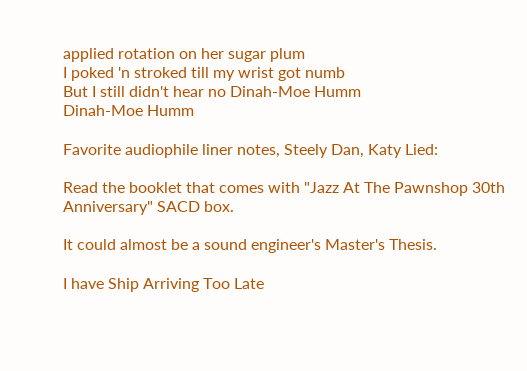applied rotation on her sugar plum
I poked 'n stroked till my wrist got numb
But I still didn't hear no Dinah-Moe Humm
Dinah-Moe Humm

Favorite audiophile liner notes, Steely Dan, Katy Lied:

Read the booklet that comes with "Jazz At The Pawnshop 30th Anniversary" SACD box.

It could almost be a sound engineer's Master's Thesis.

I have Ship Arriving Too Late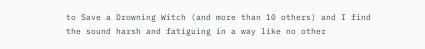to Save a Drowning Witch (and more than 10 others) and I find the sound harsh and fatiguing in a way like no other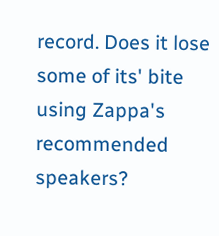record. Does it lose some of its' bite using Zappa's recommended speakers?